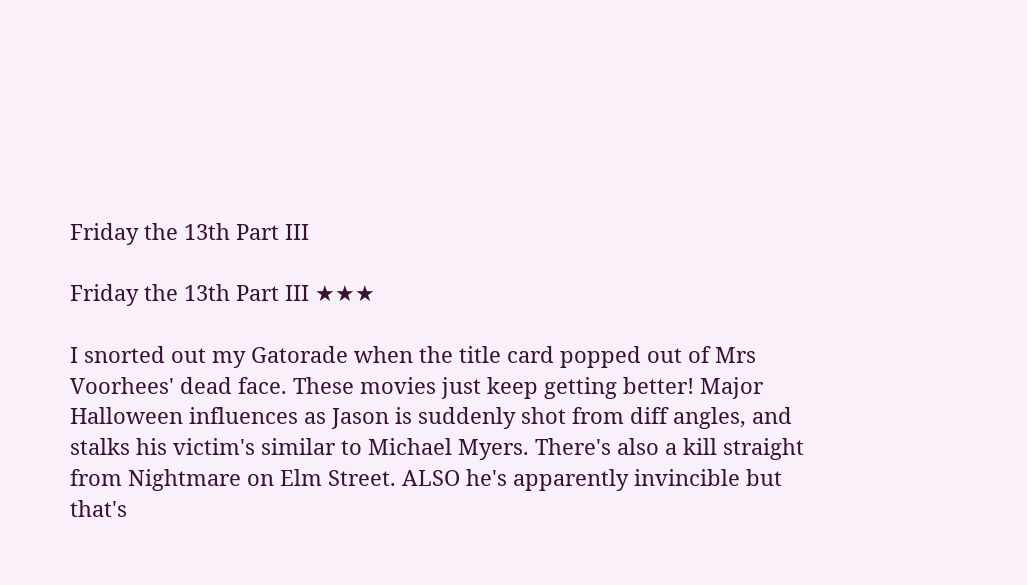Friday the 13th Part III

Friday the 13th Part III ★★★

I snorted out my Gatorade when the title card popped out of Mrs Voorhees' dead face. These movies just keep getting better! Major Halloween influences as Jason is suddenly shot from diff angles, and stalks his victim's similar to Michael Myers. There's also a kill straight from Nightmare on Elm Street. ALSO he's apparently invincible but that's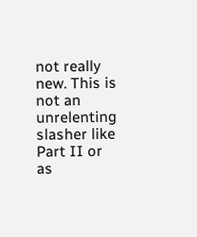not really new. This is not an unrelenting slasher like Part II or as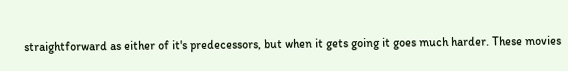straightforward as either of it's predecessors, but when it gets going it goes much harder. These movies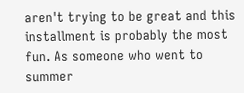aren't trying to be great and this installment is probably the most fun. As someone who went to summer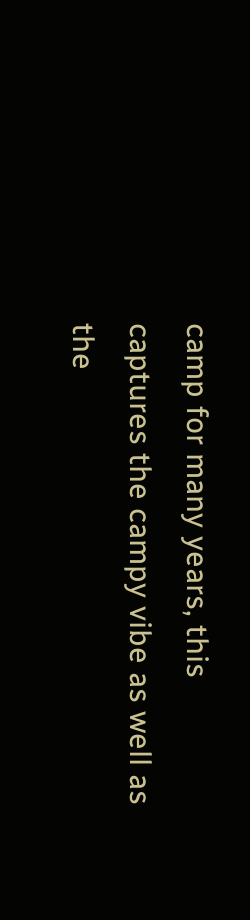camp for many years, this captures the campy vibe as well as the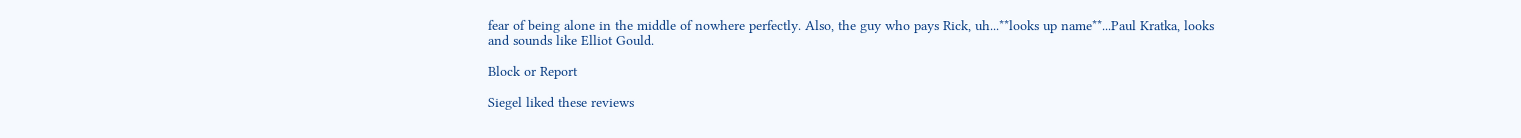fear of being alone in the middle of nowhere perfectly. Also, the guy who pays Rick, uh...**looks up name**...Paul Kratka, looks and sounds like Elliot Gould.

Block or Report

Siegel liked these reviews